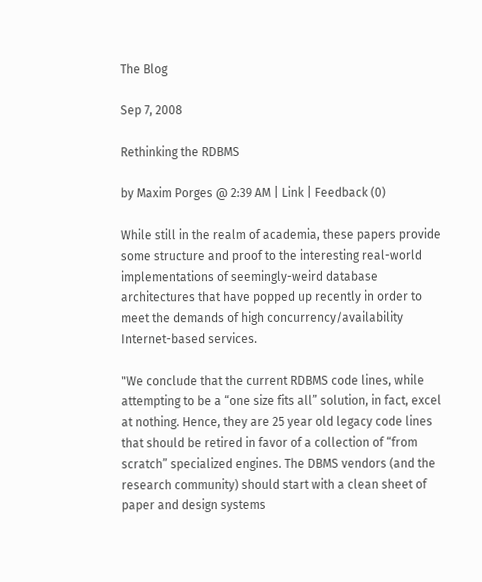The Blog

Sep 7, 2008

Rethinking the RDBMS

by Maxim Porges @ 2:39 AM | Link | Feedback (0)

While still in the realm of academia, these papers provide some structure and proof to the interesting real-world implementations of seemingly-weird database architectures that have popped up recently in order to meet the demands of high concurrency/availability Internet-based services.

"We conclude that the current RDBMS code lines, while attempting to be a “one size fits all” solution, in fact, excel at nothing. Hence, they are 25 year old legacy code lines that should be retired in favor of a collection of “from scratch” specialized engines. The DBMS vendors (and the research community) should start with a clean sheet of paper and design systems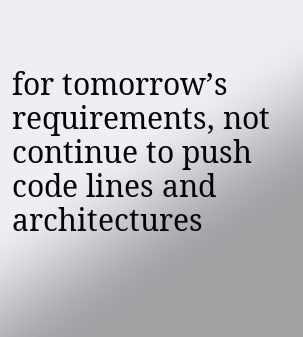for tomorrow’s requirements, not continue to push code lines and architectures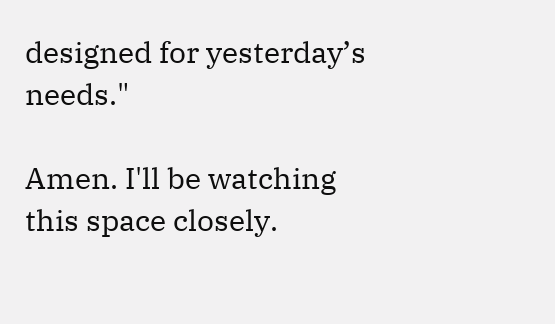designed for yesterday’s needs."

Amen. I'll be watching this space closely.